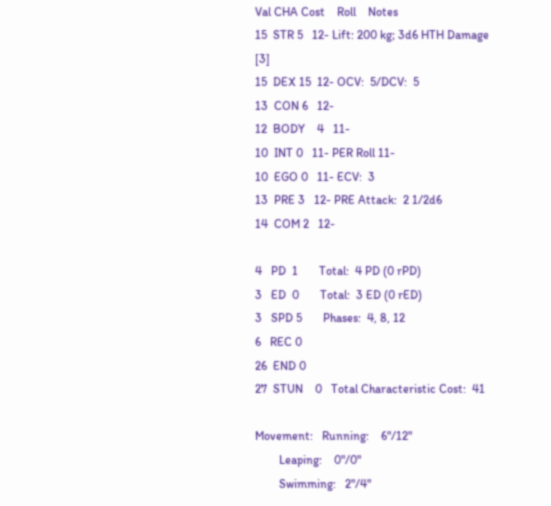Val CHA Cost    Roll    Notes
15  STR 5   12- Lift: 200 kg; 3d6 HTH Damage [3]
15  DEX 15  12- OCV:  5/DCV:  5
13  CON 6   12-
12  BODY    4   11-
10  INT 0   11- PER Roll 11-
10  EGO 0   11- ECV:  3
13  PRE 3   12- PRE Attack:  2 1/2d6
14  COM 2   12-

4   PD  1       Total:  4 PD (0 rPD)
3   ED  0       Total:  3 ED (0 rED)
3   SPD 5       Phases:  4, 8, 12
6   REC 0
26  END 0
27  STUN    0   Total Characteristic Cost:  41

Movement:   Running:    6"/12"
        Leaping:    0"/0"
        Swimming:   2"/4"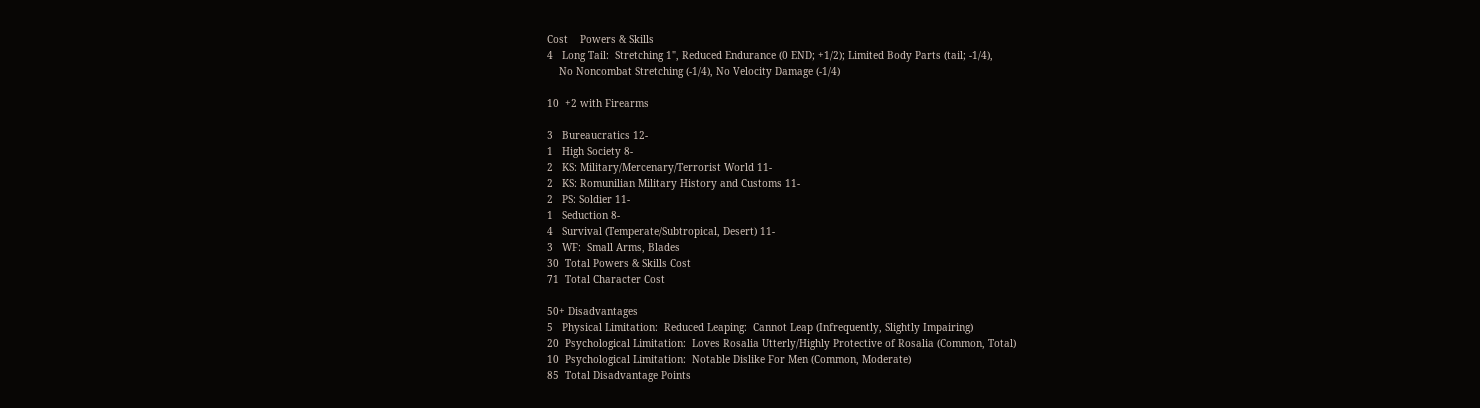Cost    Powers & Skills
4   Long Tail:  Stretching 1", Reduced Endurance (0 END; +1/2); Limited Body Parts (tail; -1/4),
    No Noncombat Stretching (-1/4), No Velocity Damage (-1/4)

10  +2 with Firearms

3   Bureaucratics 12-
1   High Society 8-
2   KS: Military/Mercenary/Terrorist World 11-
2   KS: Romunilian Military History and Customs 11-
2   PS: Soldier 11-
1   Seduction 8-
4   Survival (Temperate/Subtropical, Desert) 11-
3   WF:  Small Arms, Blades
30  Total Powers & Skills Cost
71  Total Character Cost

50+ Disadvantages
5   Physical Limitation:  Reduced Leaping:  Cannot Leap (Infrequently, Slightly Impairing)
20  Psychological Limitation:  Loves Rosalia Utterly/Highly Protective of Rosalia (Common, Total)
10  Psychological Limitation:  Notable Dislike For Men (Common, Moderate)
85  Total Disadvantage Points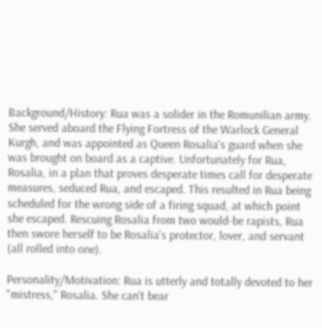Background/History: Rua was a solider in the Romunilian army. She served aboard the Flying Fortress of the Warlock General Kurgh, and was appointed as Queen Rosalia's guard when she was brought on board as a captive. Unfortunately for Rua, Rosalia, in a plan that proves desperate times call for desperate measures, seduced Rua, and escaped. This resulted in Rua being scheduled for the wrong side of a firing squad, at which point she escaped. Rescuing Rosalia from two would-be rapists, Rua then swore herself to be Rosalia's protector, lover, and servant (all rolled into one).

Personality/Motivation: Rua is utterly and totally devoted to her "mistress," Rosalia. She can't bear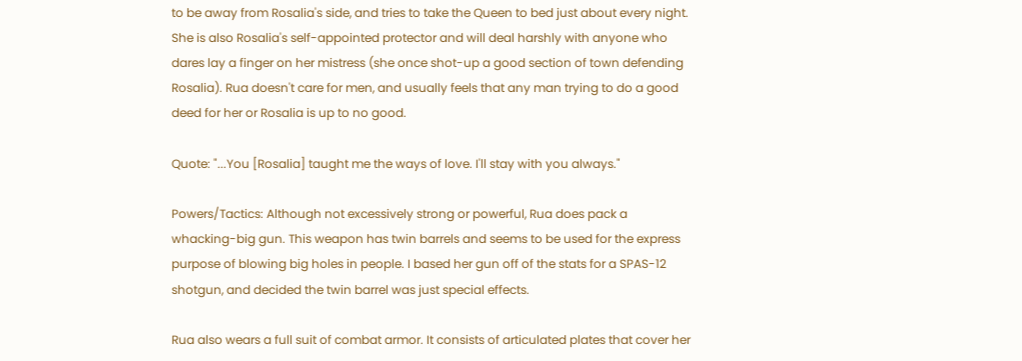to be away from Rosalia's side, and tries to take the Queen to bed just about every night. She is also Rosalia's self-appointed protector and will deal harshly with anyone who dares lay a finger on her mistress (she once shot-up a good section of town defending Rosalia). Rua doesn't care for men, and usually feels that any man trying to do a good deed for her or Rosalia is up to no good.

Quote: "...You [Rosalia] taught me the ways of love. I'll stay with you always."

Powers/Tactics: Although not excessively strong or powerful, Rua does pack a whacking-big gun. This weapon has twin barrels and seems to be used for the express purpose of blowing big holes in people. I based her gun off of the stats for a SPAS-12 shotgun, and decided the twin barrel was just special effects.

Rua also wears a full suit of combat armor. It consists of articulated plates that cover her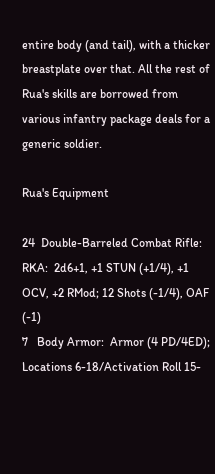entire body (and tail), with a thicker breastplate over that. All the rest of Rua's skills are borrowed from various infantry package deals for a generic soldier.

Rua's Equipment

24  Double-Barreled Combat Rifle:  RKA:  2d6+1, +1 STUN (+1/4), +1 OCV, +2 RMod; 12 Shots (-1/4), OAF (-1)
7   Body Armor:  Armor (4 PD/4ED); Locations 6-18/Activation Roll 15-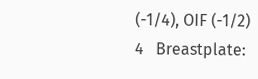(-1/4), OIF (-1/2)
4   Breastplate: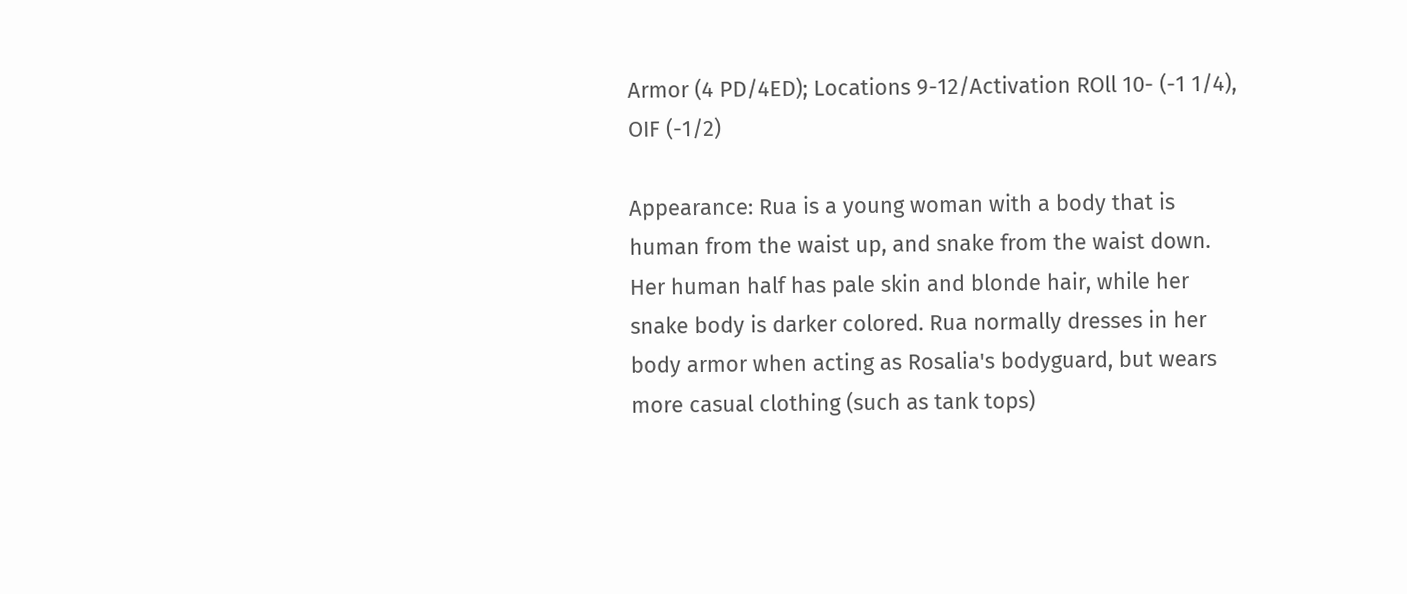Armor (4 PD/4ED); Locations 9-12/Activation ROll 10- (-1 1/4), OIF (-1/2)

Appearance: Rua is a young woman with a body that is human from the waist up, and snake from the waist down. Her human half has pale skin and blonde hair, while her snake body is darker colored. Rua normally dresses in her body armor when acting as Rosalia's bodyguard, but wears more casual clothing (such as tank tops)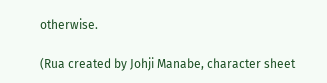otherwise.

(Rua created by Johji Manabe, character sheet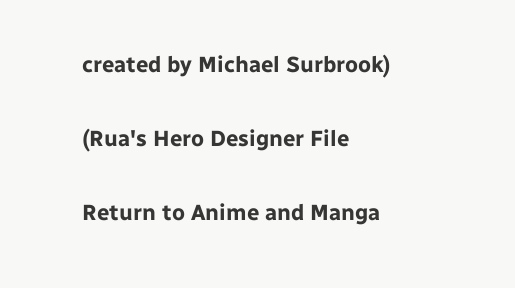created by Michael Surbrook)

(Rua's Hero Designer File

Return to Anime and Manga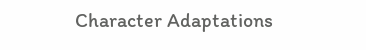Character Adaptations